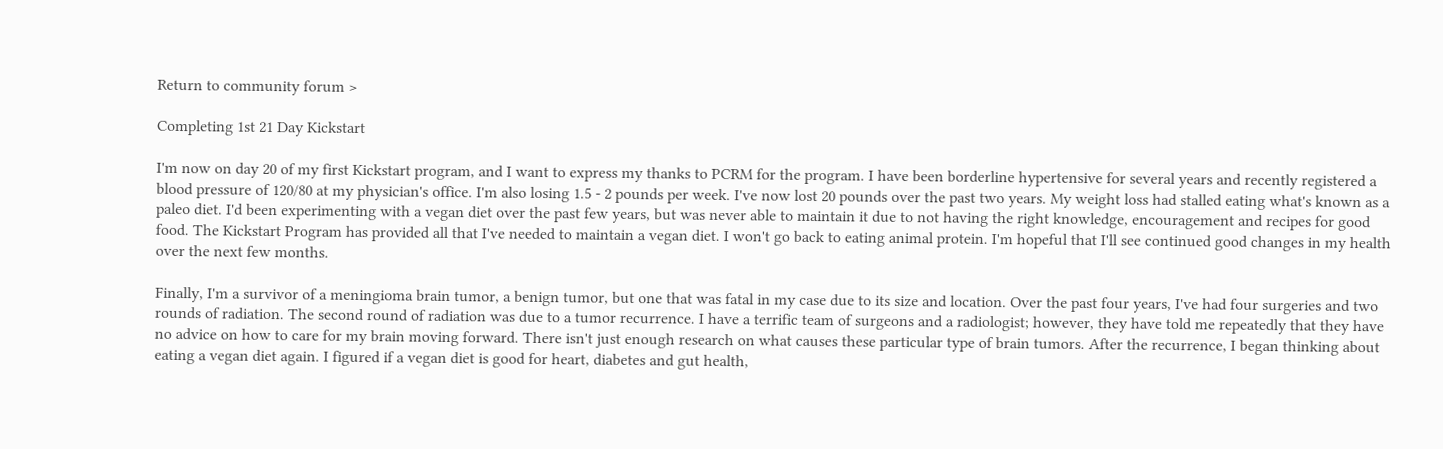Return to community forum >

Completing 1st 21 Day Kickstart

I'm now on day 20 of my first Kickstart program, and I want to express my thanks to PCRM for the program. I have been borderline hypertensive for several years and recently registered a blood pressure of 120/80 at my physician's office. I'm also losing 1.5 - 2 pounds per week. I've now lost 20 pounds over the past two years. My weight loss had stalled eating what's known as a paleo diet. I'd been experimenting with a vegan diet over the past few years, but was never able to maintain it due to not having the right knowledge, encouragement and recipes for good food. The Kickstart Program has provided all that I've needed to maintain a vegan diet. I won't go back to eating animal protein. I'm hopeful that I'll see continued good changes in my health over the next few months.

Finally, I'm a survivor of a meningioma brain tumor, a benign tumor, but one that was fatal in my case due to its size and location. Over the past four years, I've had four surgeries and two rounds of radiation. The second round of radiation was due to a tumor recurrence. I have a terrific team of surgeons and a radiologist; however, they have told me repeatedly that they have no advice on how to care for my brain moving forward. There isn't just enough research on what causes these particular type of brain tumors. After the recurrence, I began thinking about eating a vegan diet again. I figured if a vegan diet is good for heart, diabetes and gut health,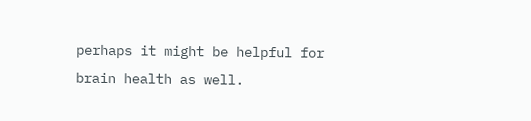perhaps it might be helpful for brain health as well.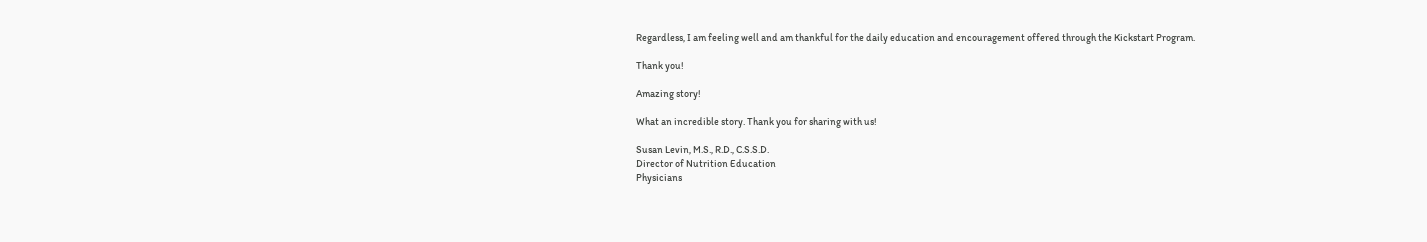Regardless, I am feeling well and am thankful for the daily education and encouragement offered through the Kickstart Program.

Thank you!

Amazing story!

What an incredible story. Thank you for sharing with us!

Susan Levin, M.S., R.D., C.S.S.D.
Director of Nutrition Education
Physicians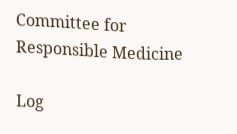Committee for Responsible Medicine

Log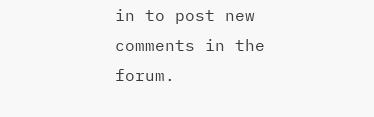in to post new comments in the forum.